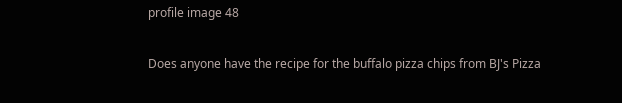profile image 48

Does anyone have the recipe for the buffalo pizza chips from BJ's Pizza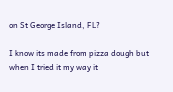on St George Island, FL?

I know its made from pizza dough but when I tried it my way it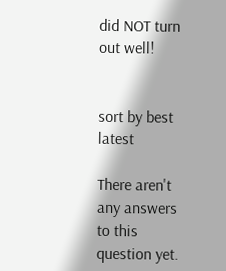did NOT turn out well!


sort by best latest

There aren't any answers to this question yet.